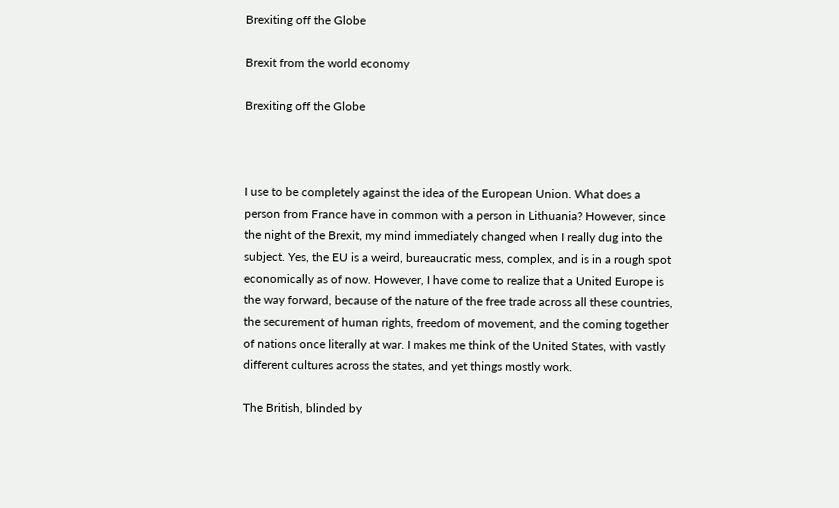Brexiting off the Globe

Brexit from the world economy

Brexiting off the Globe



I use to be completely against the idea of the European Union. What does a person from France have in common with a person in Lithuania? However, since the night of the Brexit, my mind immediately changed when I really dug into the subject. Yes, the EU is a weird, bureaucratic mess, complex, and is in a rough spot economically as of now. However, I have come to realize that a United Europe is the way forward, because of the nature of the free trade across all these countries, the securement of human rights, freedom of movement, and the coming together of nations once literally at war. I makes me think of the United States, with vastly different cultures across the states, and yet things mostly work.

The British, blinded by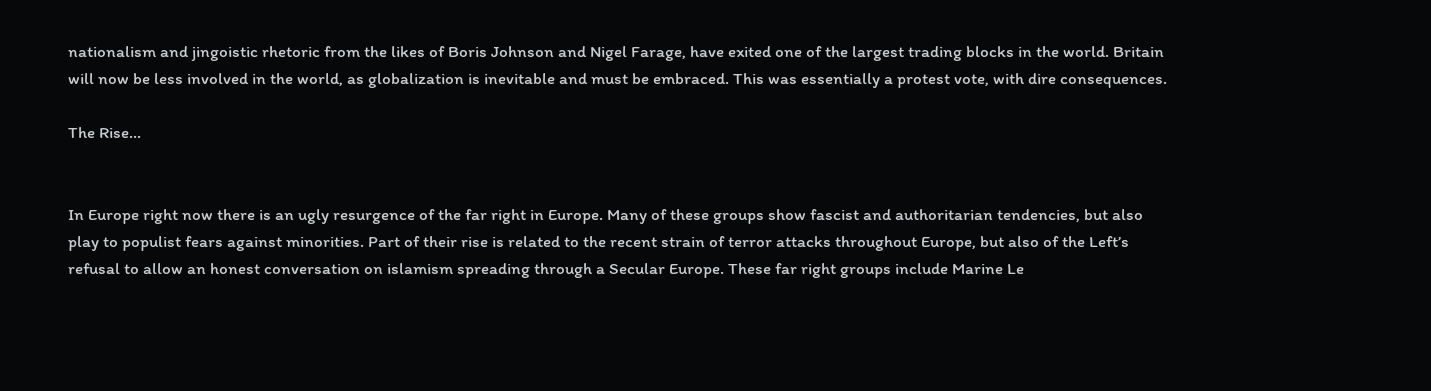nationalism and jingoistic rhetoric from the likes of Boris Johnson and Nigel Farage, have exited one of the largest trading blocks in the world. Britain will now be less involved in the world, as globalization is inevitable and must be embraced. This was essentially a protest vote, with dire consequences.

The Rise…


In Europe right now there is an ugly resurgence of the far right in Europe. Many of these groups show fascist and authoritarian tendencies, but also play to populist fears against minorities. Part of their rise is related to the recent strain of terror attacks throughout Europe, but also of the Left’s refusal to allow an honest conversation on islamism spreading through a Secular Europe. These far right groups include Marine Le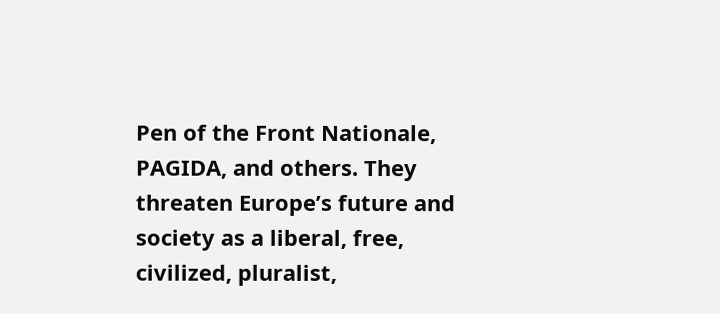Pen of the Front Nationale, PAGIDA, and others. They threaten Europe’s future and society as a liberal, free, civilized, pluralist,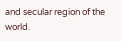and secular region of the world.